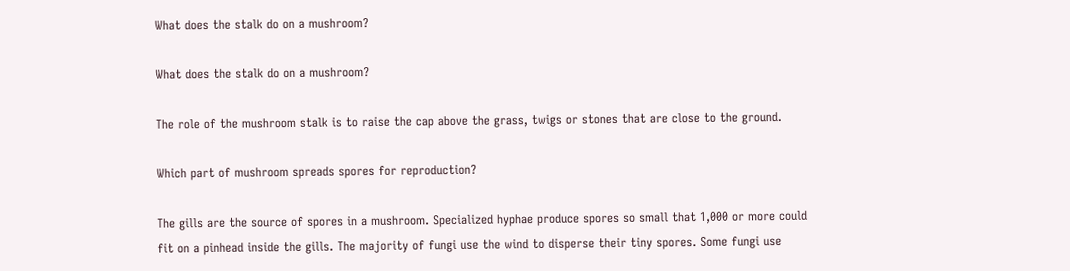What does the stalk do on a mushroom?

What does the stalk do on a mushroom?

The role of the mushroom stalk is to raise the cap above the grass, twigs or stones that are close to the ground.

Which part of mushroom spreads spores for reproduction?

The gills are the source of spores in a mushroom. Specialized hyphae produce spores so small that 1,000 or more could fit on a pinhead inside the gills. The majority of fungi use the wind to disperse their tiny spores. Some fungi use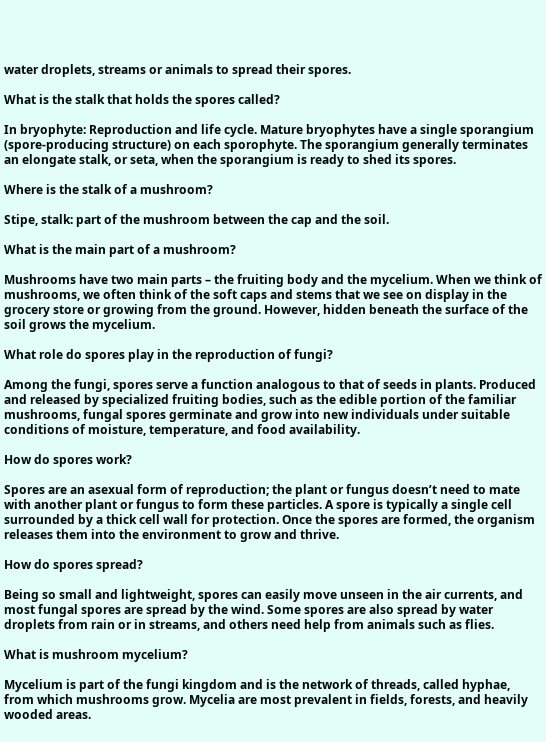water droplets, streams or animals to spread their spores.

What is the stalk that holds the spores called?

In bryophyte: Reproduction and life cycle. Mature bryophytes have a single sporangium (spore-producing structure) on each sporophyte. The sporangium generally terminates an elongate stalk, or seta, when the sporangium is ready to shed its spores.

Where is the stalk of a mushroom?

Stipe, stalk: part of the mushroom between the cap and the soil.

What is the main part of a mushroom?

Mushrooms have two main parts – the fruiting body and the mycelium. When we think of mushrooms, we often think of the soft caps and stems that we see on display in the grocery store or growing from the ground. However, hidden beneath the surface of the soil grows the mycelium.

What role do spores play in the reproduction of fungi?

Among the fungi, spores serve a function analogous to that of seeds in plants. Produced and released by specialized fruiting bodies, such as the edible portion of the familiar mushrooms, fungal spores germinate and grow into new individuals under suitable conditions of moisture, temperature, and food availability.

How do spores work?

Spores are an asexual form of reproduction; the plant or fungus doesn’t need to mate with another plant or fungus to form these particles. A spore is typically a single cell surrounded by a thick cell wall for protection. Once the spores are formed, the organism releases them into the environment to grow and thrive.

How do spores spread?

Being so small and lightweight, spores can easily move unseen in the air currents, and most fungal spores are spread by the wind. Some spores are also spread by water droplets from rain or in streams, and others need help from animals such as flies.

What is mushroom mycelium?

Mycelium is part of the fungi kingdom and is the network of threads, called hyphae, from which mushrooms grow. Mycelia are most prevalent in fields, forests, and heavily wooded areas.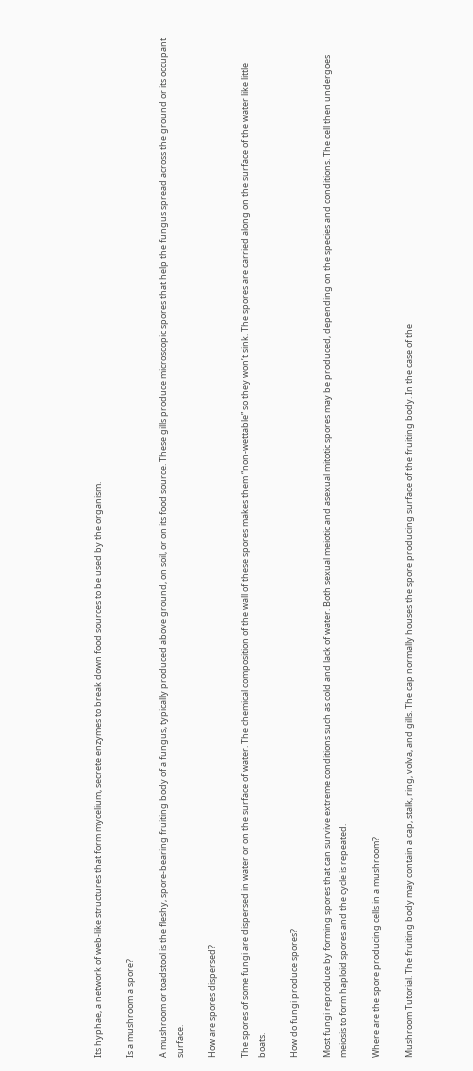Its hyphae, a network of web-like structures that form mycelium, secrete enzymes to break down food sources to be used by the organism.

Is a mushroom a spore?

A mushroom or toadstool is the fleshy, spore-bearing fruiting body of a fungus, typically produced above ground, on soil, or on its food source. These gills produce microscopic spores that help the fungus spread across the ground or its occupant surface.

How are spores dispersed?

The spores of some fungi are dispersed in water or on the surface of water. The chemical composition of the wall of these spores makes them “non-wettable” so they won’t sink. The spores are carried along on the surface of the water like little boats.

How do fungi produce spores?

Most fungi reproduce by forming spores that can survive extreme conditions such as cold and lack of water. Both sexual meiotic and asexual mitotic spores may be produced, depending on the species and conditions. The cell then undergoes meiosis to form haploid spores and the cycle is repeated.

Where are the spore producing cells in a mushroom?

Mushroom Tutorial. The fruiting body may contain a cap, stalk, ring, volva, and gills. The cap normally houses the spore producing surface of the fruiting body. In the case of the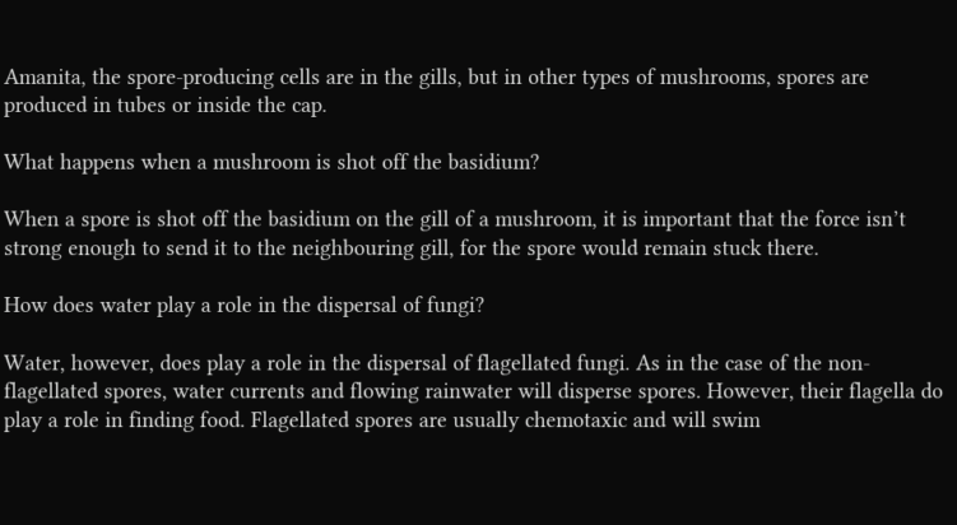Amanita, the spore-producing cells are in the gills, but in other types of mushrooms, spores are produced in tubes or inside the cap.

What happens when a mushroom is shot off the basidium?

When a spore is shot off the basidium on the gill of a mushroom, it is important that the force isn’t strong enough to send it to the neighbouring gill, for the spore would remain stuck there.

How does water play a role in the dispersal of fungi?

Water, however, does play a role in the dispersal of flagellated fungi. As in the case of the non-flagellated spores, water currents and flowing rainwater will disperse spores. However, their flagella do play a role in finding food. Flagellated spores are usually chemotaxic and will swim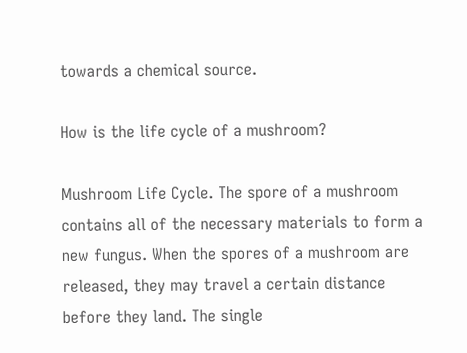towards a chemical source.

How is the life cycle of a mushroom?

Mushroom Life Cycle. The spore of a mushroom contains all of the necessary materials to form a new fungus. When the spores of a mushroom are released, they may travel a certain distance before they land. The single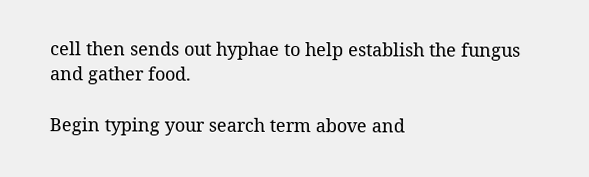cell then sends out hyphae to help establish the fungus and gather food.

Begin typing your search term above and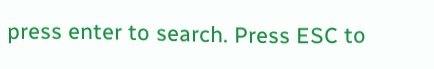press enter to search. Press ESC to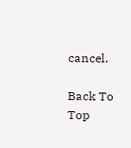cancel.

Back To Top